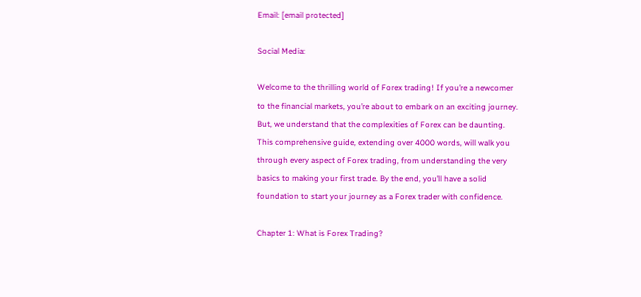Email: [email protected]

Social Media:

Welcome to the thrilling world of Forex trading! If you’re a newcomer to the financial markets, you’re about to embark on an exciting journey. But, we understand that the complexities of Forex can be daunting. This comprehensive guide, extending over 4000 words, will walk you through every aspect of Forex trading, from understanding the very basics to making your first trade. By the end, you’ll have a solid foundation to start your journey as a Forex trader with confidence.

Chapter 1: What is Forex Trading?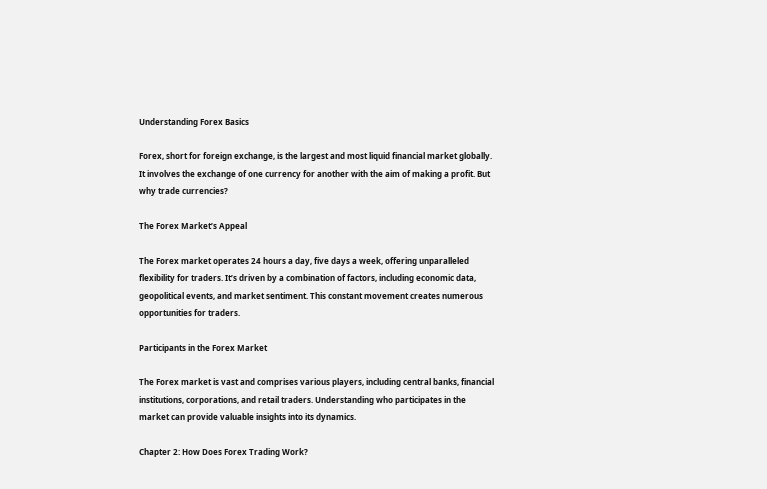Understanding Forex Basics

Forex, short for foreign exchange, is the largest and most liquid financial market globally. It involves the exchange of one currency for another with the aim of making a profit. But why trade currencies?

The Forex Market’s Appeal

The Forex market operates 24 hours a day, five days a week, offering unparalleled flexibility for traders. It’s driven by a combination of factors, including economic data, geopolitical events, and market sentiment. This constant movement creates numerous opportunities for traders.

Participants in the Forex Market

The Forex market is vast and comprises various players, including central banks, financial institutions, corporations, and retail traders. Understanding who participates in the market can provide valuable insights into its dynamics.

Chapter 2: How Does Forex Trading Work?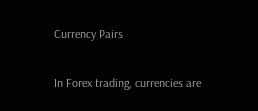Currency Pairs

In Forex trading, currencies are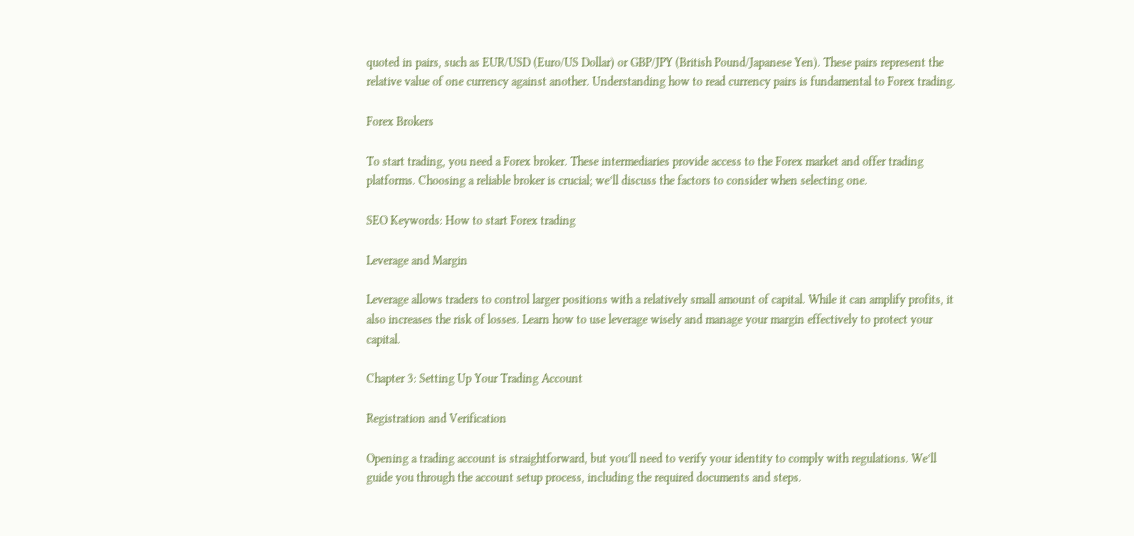quoted in pairs, such as EUR/USD (Euro/US Dollar) or GBP/JPY (British Pound/Japanese Yen). These pairs represent the relative value of one currency against another. Understanding how to read currency pairs is fundamental to Forex trading.

Forex Brokers

To start trading, you need a Forex broker. These intermediaries provide access to the Forex market and offer trading platforms. Choosing a reliable broker is crucial; we’ll discuss the factors to consider when selecting one.

SEO Keywords: How to start Forex trading

Leverage and Margin

Leverage allows traders to control larger positions with a relatively small amount of capital. While it can amplify profits, it also increases the risk of losses. Learn how to use leverage wisely and manage your margin effectively to protect your capital.

Chapter 3: Setting Up Your Trading Account

Registration and Verification

Opening a trading account is straightforward, but you’ll need to verify your identity to comply with regulations. We’ll guide you through the account setup process, including the required documents and steps.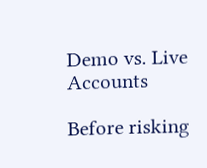Demo vs. Live Accounts

Before risking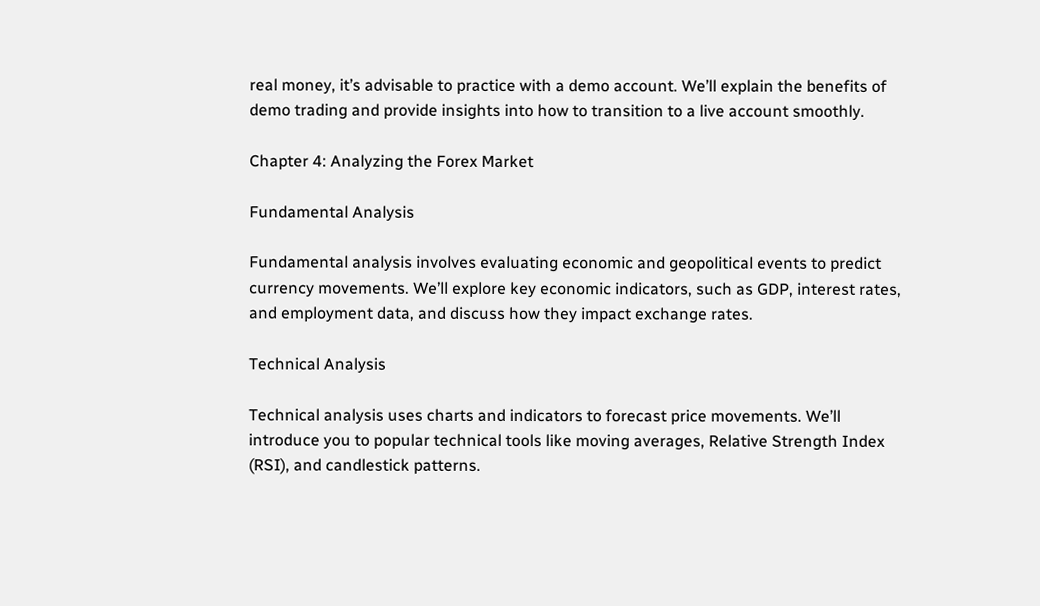real money, it’s advisable to practice with a demo account. We’ll explain the benefits of demo trading and provide insights into how to transition to a live account smoothly.

Chapter 4: Analyzing the Forex Market

Fundamental Analysis

Fundamental analysis involves evaluating economic and geopolitical events to predict currency movements. We’ll explore key economic indicators, such as GDP, interest rates, and employment data, and discuss how they impact exchange rates.

Technical Analysis

Technical analysis uses charts and indicators to forecast price movements. We’ll introduce you to popular technical tools like moving averages, Relative Strength Index (RSI), and candlestick patterns.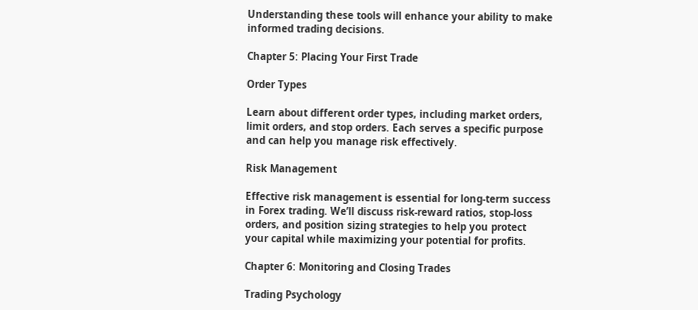Understanding these tools will enhance your ability to make informed trading decisions.

Chapter 5: Placing Your First Trade

Order Types

Learn about different order types, including market orders, limit orders, and stop orders. Each serves a specific purpose and can help you manage risk effectively.

Risk Management

Effective risk management is essential for long-term success in Forex trading. We’ll discuss risk-reward ratios, stop-loss orders, and position sizing strategies to help you protect your capital while maximizing your potential for profits.

Chapter 6: Monitoring and Closing Trades

Trading Psychology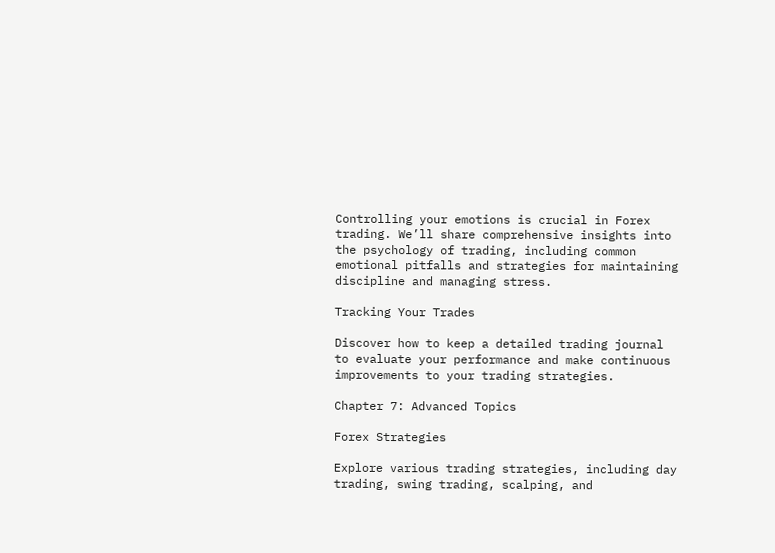Controlling your emotions is crucial in Forex trading. We’ll share comprehensive insights into the psychology of trading, including common emotional pitfalls and strategies for maintaining discipline and managing stress.

Tracking Your Trades

Discover how to keep a detailed trading journal to evaluate your performance and make continuous improvements to your trading strategies.

Chapter 7: Advanced Topics

Forex Strategies

Explore various trading strategies, including day trading, swing trading, scalping, and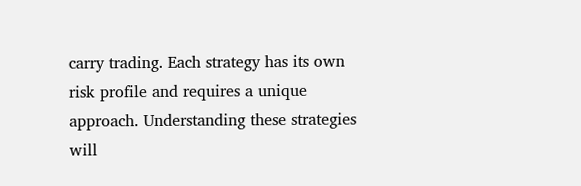carry trading. Each strategy has its own risk profile and requires a unique approach. Understanding these strategies will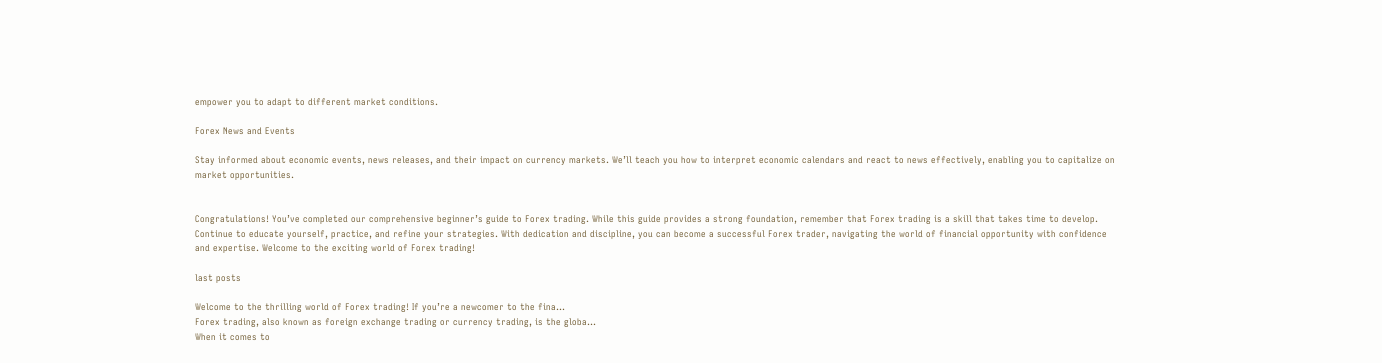empower you to adapt to different market conditions.

Forex News and Events

Stay informed about economic events, news releases, and their impact on currency markets. We’ll teach you how to interpret economic calendars and react to news effectively, enabling you to capitalize on market opportunities.


Congratulations! You’ve completed our comprehensive beginner’s guide to Forex trading. While this guide provides a strong foundation, remember that Forex trading is a skill that takes time to develop. Continue to educate yourself, practice, and refine your strategies. With dedication and discipline, you can become a successful Forex trader, navigating the world of financial opportunity with confidence and expertise. Welcome to the exciting world of Forex trading!

last posts

Welcome to the thrilling world of Forex trading! If you’re a newcomer to the fina...
Forex trading, also known as foreign exchange trading or currency trading, is the globa...
When it comes to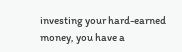investing your hard-earned money, you have a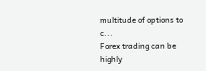multitude of options to c...
Forex trading can be highly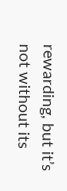rewarding, but it’s not without its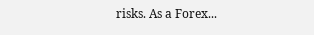risks. As a Forex...